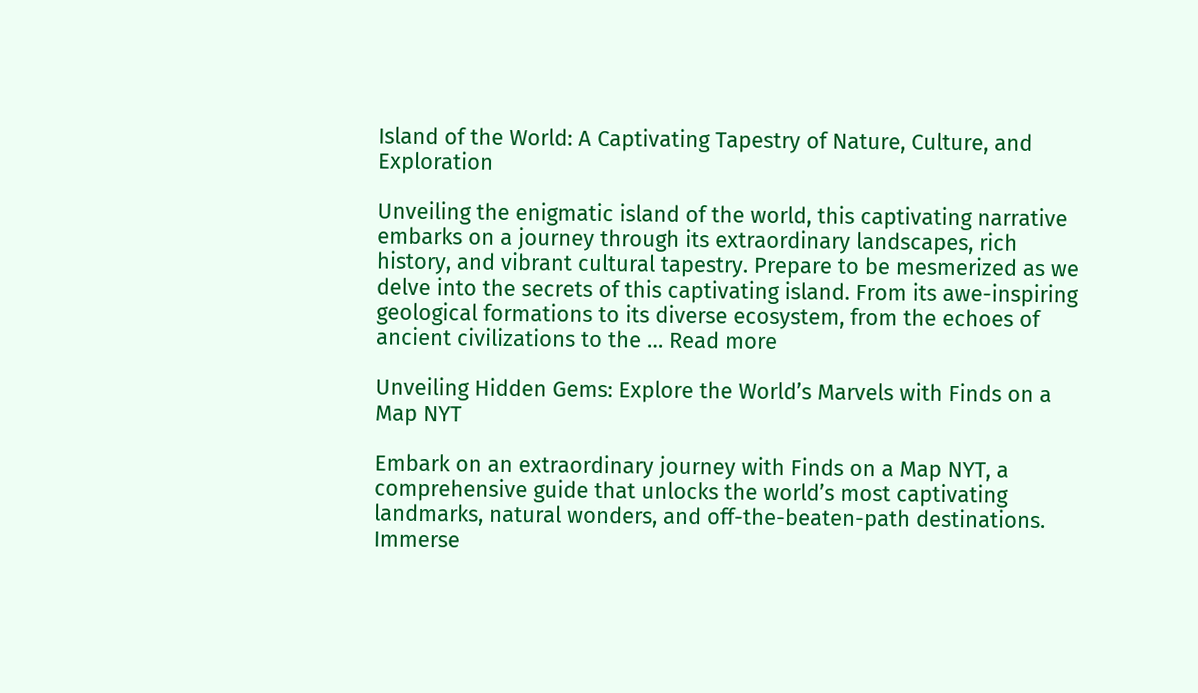Island of the World: A Captivating Tapestry of Nature, Culture, and Exploration

Unveiling the enigmatic island of the world, this captivating narrative embarks on a journey through its extraordinary landscapes, rich history, and vibrant cultural tapestry. Prepare to be mesmerized as we delve into the secrets of this captivating island. From its awe-inspiring geological formations to its diverse ecosystem, from the echoes of ancient civilizations to the … Read more

Unveiling Hidden Gems: Explore the World’s Marvels with Finds on a Map NYT

Embark on an extraordinary journey with Finds on a Map NYT, a comprehensive guide that unlocks the world’s most captivating landmarks, natural wonders, and off-the-beaten-path destinations. Immerse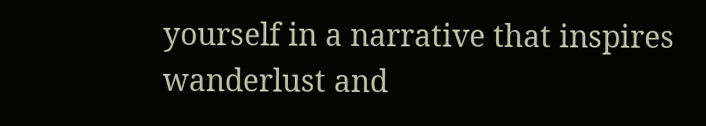yourself in a narrative that inspires wanderlust and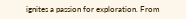ignites a passion for exploration. From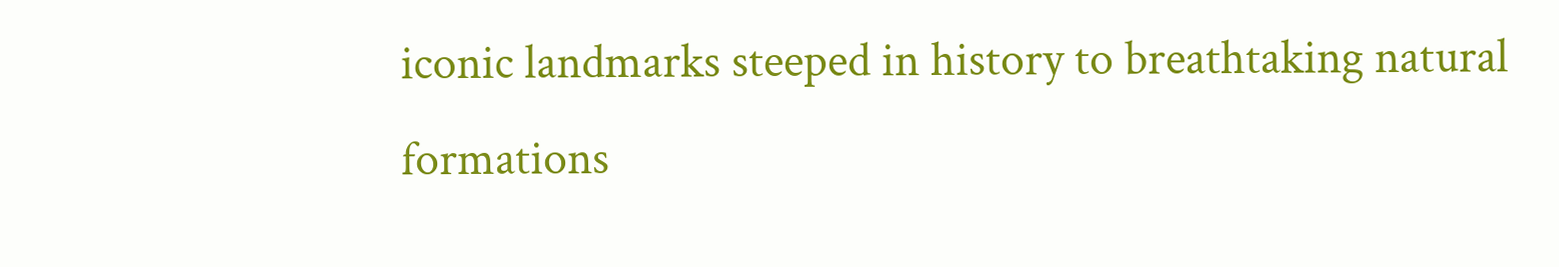iconic landmarks steeped in history to breathtaking natural formations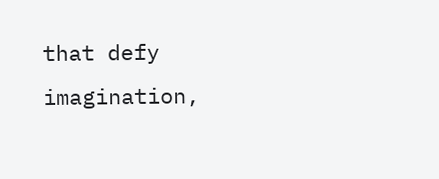that defy imagination,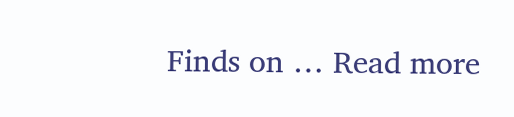Finds on … Read more